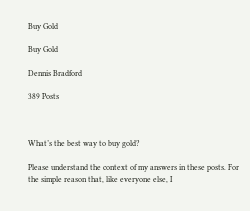Buy Gold

Buy Gold

Dennis Bradford

389 Posts



What’s the best way to buy gold?

Please understand the context of my answers in these posts. For the simple reason that, like everyone else, I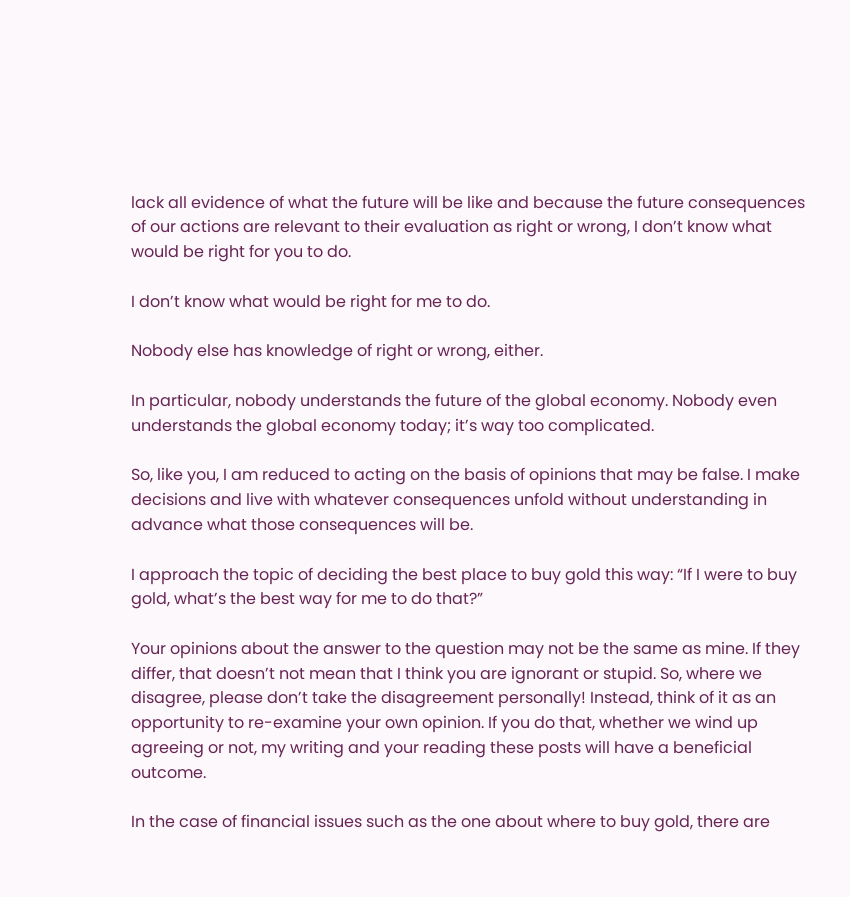lack all evidence of what the future will be like and because the future consequences of our actions are relevant to their evaluation as right or wrong, I don’t know what would be right for you to do.

I don’t know what would be right for me to do.

Nobody else has knowledge of right or wrong, either.

In particular, nobody understands the future of the global economy. Nobody even understands the global economy today; it’s way too complicated.

So, like you, I am reduced to acting on the basis of opinions that may be false. I make decisions and live with whatever consequences unfold without understanding in advance what those consequences will be.

I approach the topic of deciding the best place to buy gold this way: “If I were to buy gold, what’s the best way for me to do that?”

Your opinions about the answer to the question may not be the same as mine. If they differ, that doesn’t not mean that I think you are ignorant or stupid. So, where we disagree, please don’t take the disagreement personally! Instead, think of it as an opportunity to re-examine your own opinion. If you do that, whether we wind up agreeing or not, my writing and your reading these posts will have a beneficial outcome.

In the case of financial issues such as the one about where to buy gold, there are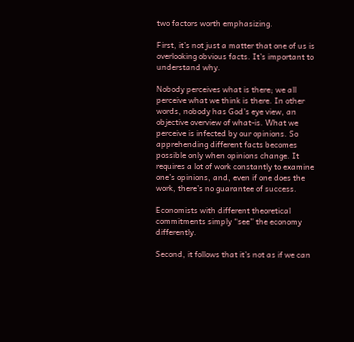two factors worth emphasizing.

First, it’s not just a matter that one of us is overlooking obvious facts. It’s important to understand why.

Nobody perceives what is there; we all perceive what we think is there. In other words, nobody has God’s eye view, an objective overview of what-is. What we perceive is infected by our opinions. So apprehending different facts becomes possible only when opinions change. It requires a lot of work constantly to examine one’s opinions, and, even if one does the work, there’s no guarantee of success.

Economists with different theoretical commitments simply “see” the economy differently.

Second, it follows that it’s not as if we can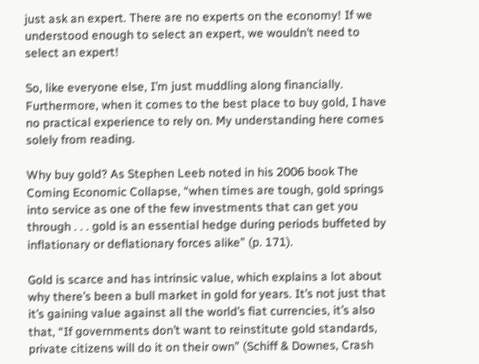just ask an expert. There are no experts on the economy! If we understood enough to select an expert, we wouldn’t need to select an expert!

So, like everyone else, I’m just muddling along financially. Furthermore, when it comes to the best place to buy gold, I have no practical experience to rely on. My understanding here comes solely from reading.

Why buy gold? As Stephen Leeb noted in his 2006 book The Coming Economic Collapse, “when times are tough, gold springs into service as one of the few investments that can get you through . . . gold is an essential hedge during periods buffeted by inflationary or deflationary forces alike” (p. 171).

Gold is scarce and has intrinsic value, which explains a lot about why there’s been a bull market in gold for years. It’s not just that it’s gaining value against all the world’s fiat currencies, it’s also that, “If governments don’t want to reinstitute gold standards, private citizens will do it on their own” (Schiff & Downes, Crash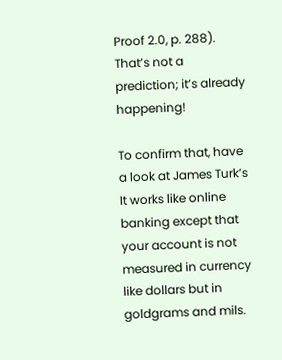Proof 2.0, p. 288). That’s not a prediction; it’s already happening!

To confirm that, have a look at James Turk’s It works like online banking except that your account is not measured in currency like dollars but in goldgrams and mils.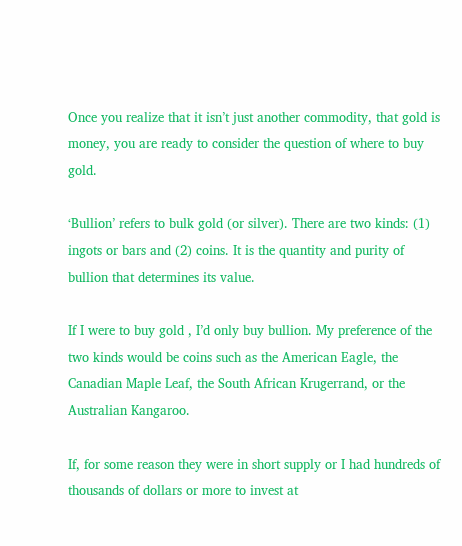Once you realize that it isn’t just another commodity, that gold is money, you are ready to consider the question of where to buy gold.

‘Bullion’ refers to bulk gold (or silver). There are two kinds: (1) ingots or bars and (2) coins. It is the quantity and purity of bullion that determines its value.

If I were to buy gold , I’d only buy bullion. My preference of the two kinds would be coins such as the American Eagle, the Canadian Maple Leaf, the South African Krugerrand, or the Australian Kangaroo.

If, for some reason they were in short supply or I had hundreds of thousands of dollars or more to invest at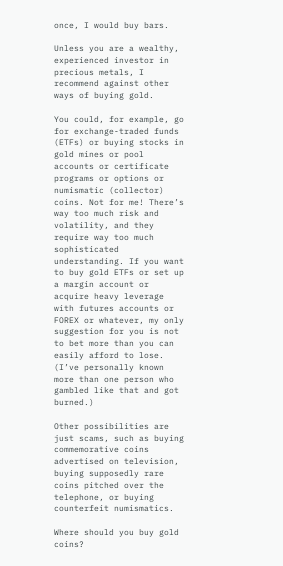once, I would buy bars.

Unless you are a wealthy, experienced investor in precious metals, I recommend against other ways of buying gold.

You could, for example, go for exchange-traded funds (ETFs) or buying stocks in gold mines or pool accounts or certificate programs or options or numismatic (collector) coins. Not for me! There’s way too much risk and volatility, and they require way too much sophisticated understanding. If you want to buy gold ETFs or set up a margin account or acquire heavy leverage with futures accounts or FOREX or whatever, my only suggestion for you is not to bet more than you can easily afford to lose. (I’ve personally known more than one person who gambled like that and got burned.)

Other possibilities are just scams, such as buying commemorative coins advertised on television, buying supposedly rare coins pitched over the telephone, or buying counterfeit numismatics.

Where should you buy gold coins?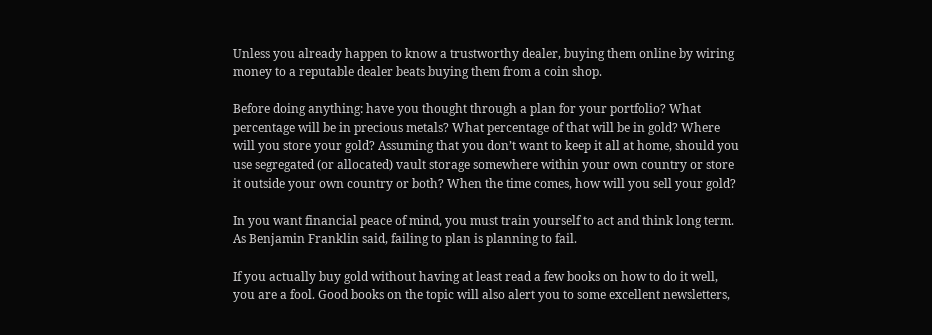Unless you already happen to know a trustworthy dealer, buying them online by wiring money to a reputable dealer beats buying them from a coin shop.

Before doing anything: have you thought through a plan for your portfolio? What percentage will be in precious metals? What percentage of that will be in gold? Where will you store your gold? Assuming that you don’t want to keep it all at home, should you use segregated (or allocated) vault storage somewhere within your own country or store it outside your own country or both? When the time comes, how will you sell your gold?

In you want financial peace of mind, you must train yourself to act and think long term. As Benjamin Franklin said, failing to plan is planning to fail.

If you actually buy gold without having at least read a few books on how to do it well, you are a fool. Good books on the topic will also alert you to some excellent newsletters,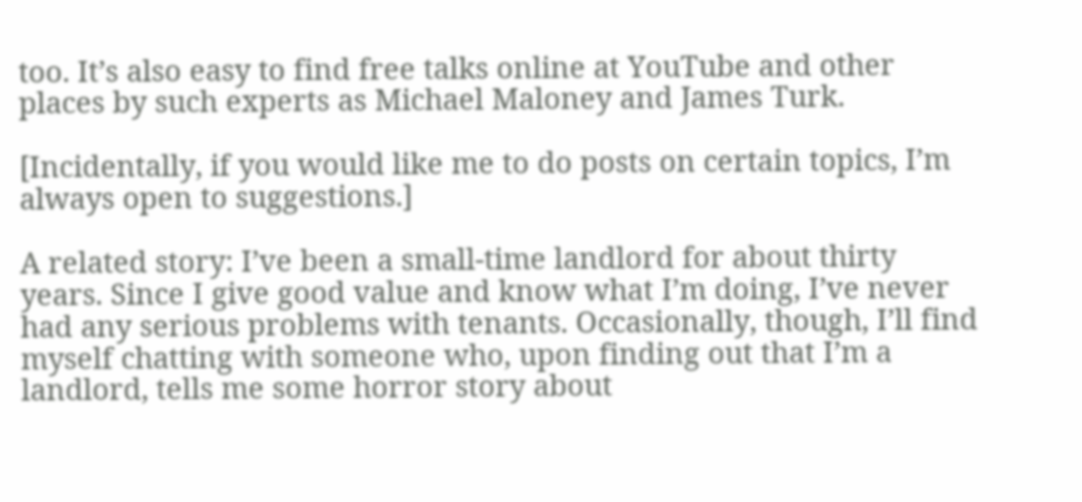too. It’s also easy to find free talks online at YouTube and other places by such experts as Michael Maloney and James Turk.

[Incidentally, if you would like me to do posts on certain topics, I’m always open to suggestions.]

A related story: I’ve been a small-time landlord for about thirty years. Since I give good value and know what I’m doing, I’ve never had any serious problems with tenants. Occasionally, though, I’ll find myself chatting with someone who, upon finding out that I’m a landlord, tells me some horror story about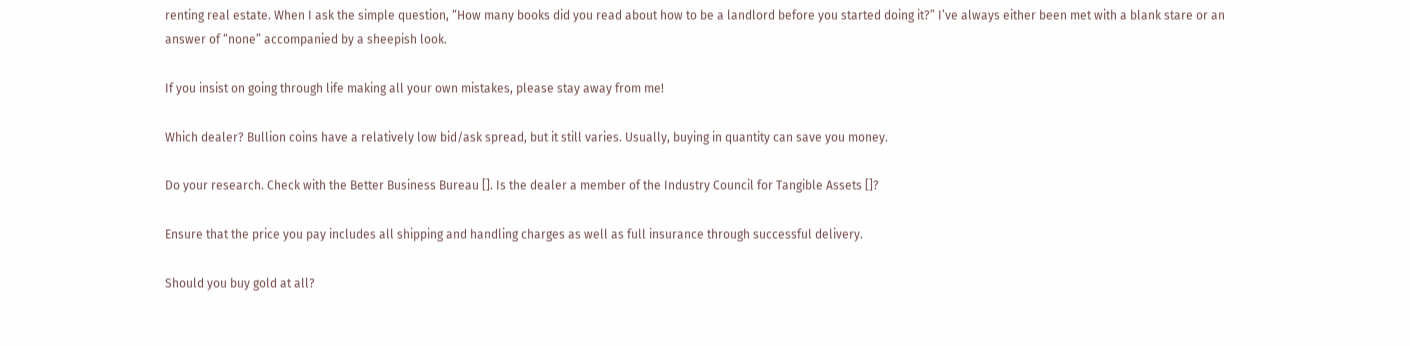renting real estate. When I ask the simple question, “How many books did you read about how to be a landlord before you started doing it?” I’ve always either been met with a blank stare or an answer of “none” accompanied by a sheepish look.

If you insist on going through life making all your own mistakes, please stay away from me!

Which dealer? Bullion coins have a relatively low bid/ask spread, but it still varies. Usually, buying in quantity can save you money.

Do your research. Check with the Better Business Bureau []. Is the dealer a member of the Industry Council for Tangible Assets []?

Ensure that the price you pay includes all shipping and handling charges as well as full insurance through successful delivery.

Should you buy gold at all?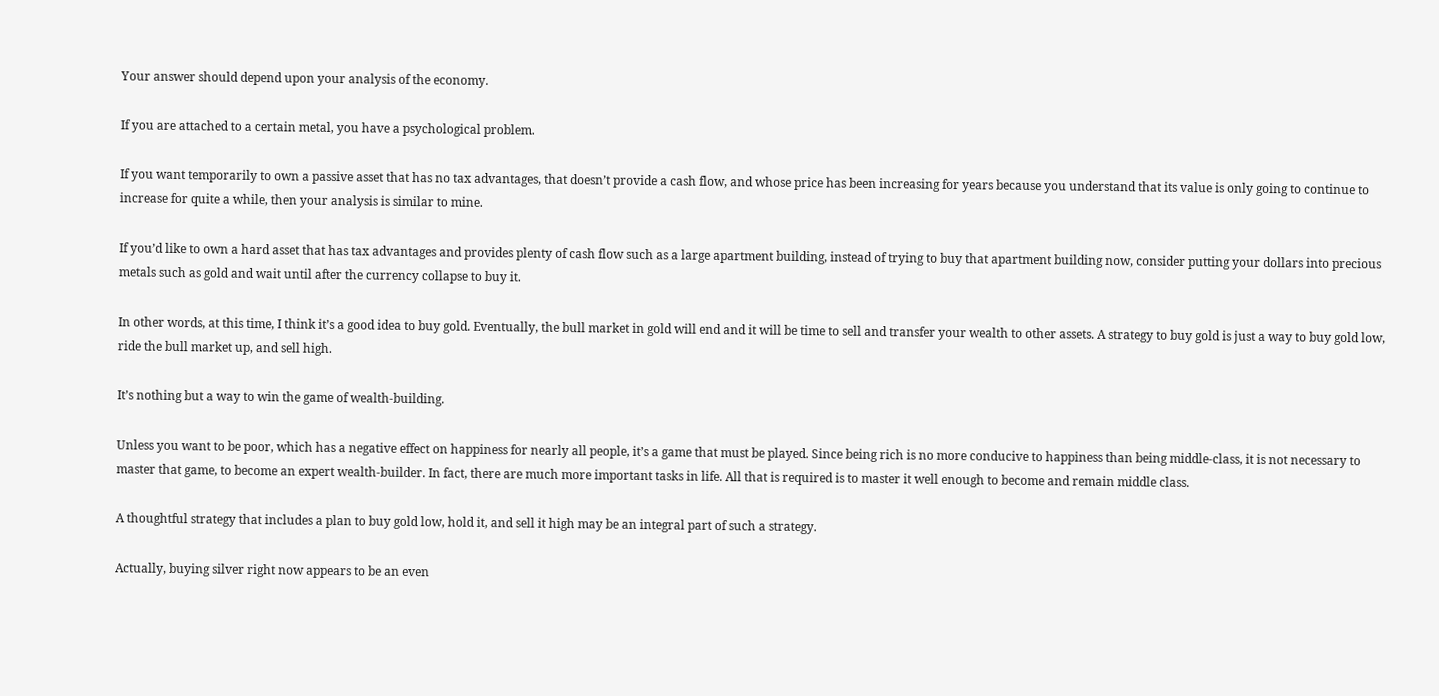Your answer should depend upon your analysis of the economy.

If you are attached to a certain metal, you have a psychological problem.

If you want temporarily to own a passive asset that has no tax advantages, that doesn’t provide a cash flow, and whose price has been increasing for years because you understand that its value is only going to continue to increase for quite a while, then your analysis is similar to mine.

If you’d like to own a hard asset that has tax advantages and provides plenty of cash flow such as a large apartment building, instead of trying to buy that apartment building now, consider putting your dollars into precious metals such as gold and wait until after the currency collapse to buy it.

In other words, at this time, I think it’s a good idea to buy gold. Eventually, the bull market in gold will end and it will be time to sell and transfer your wealth to other assets. A strategy to buy gold is just a way to buy gold low, ride the bull market up, and sell high.

It’s nothing but a way to win the game of wealth-building.

Unless you want to be poor, which has a negative effect on happiness for nearly all people, it’s a game that must be played. Since being rich is no more conducive to happiness than being middle-class, it is not necessary to master that game, to become an expert wealth-builder. In fact, there are much more important tasks in life. All that is required is to master it well enough to become and remain middle class.

A thoughtful strategy that includes a plan to buy gold low, hold it, and sell it high may be an integral part of such a strategy.

Actually, buying silver right now appears to be an even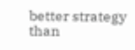better strategy than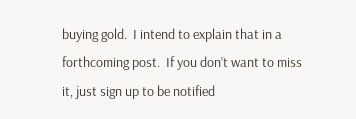buying gold.  I intend to explain that in a forthcoming post.  If you don’t want to miss it, just sign up to be notified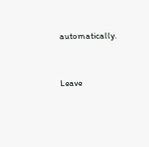automatically.



Leave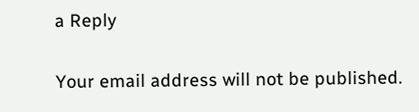a Reply

Your email address will not be published.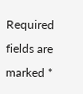Required fields are marked *